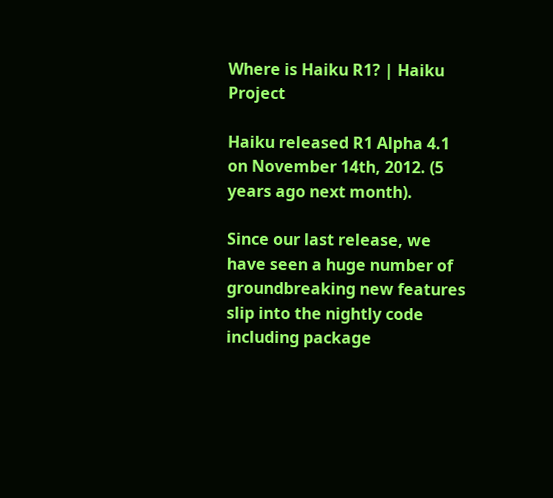Where is Haiku R1? | Haiku Project

Haiku released R1 Alpha 4.1 on November 14th, 2012. (5 years ago next month).

Since our last release, we have seen a huge number of groundbreaking new features slip into the nightly code including package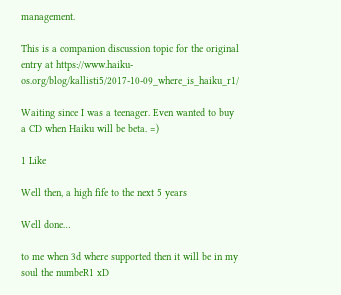management.

This is a companion discussion topic for the original entry at https://www.haiku-os.org/blog/kallisti5/2017-10-09_where_is_haiku_r1/

Waiting since I was a teenager. Even wanted to buy a CD when Haiku will be beta. =)

1 Like

Well then, a high fife to the next 5 years

Well done…

to me when 3d where supported then it will be in my soul the numbeR1 xD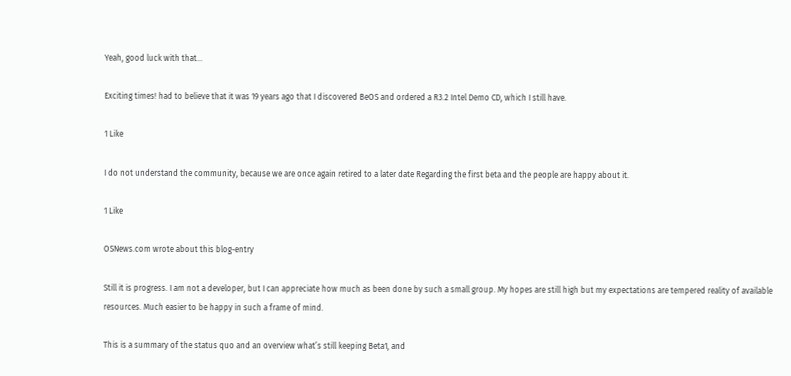Yeah, good luck with that…

Exciting times! had to believe that it was 19 years ago that I discovered BeOS and ordered a R3.2 Intel Demo CD, which I still have.

1 Like

I do not understand the community, because we are once again retired to a later date Regarding the first beta and the people are happy about it.

1 Like

OSNews.com wrote about this blog-entry

Still it is progress. I am not a developer, but I can appreciate how much as been done by such a small group. My hopes are still high but my expectations are tempered reality of available resources. Much easier to be happy in such a frame of mind.

This is a summary of the status quo and an overview what’s still keeping Beta1, and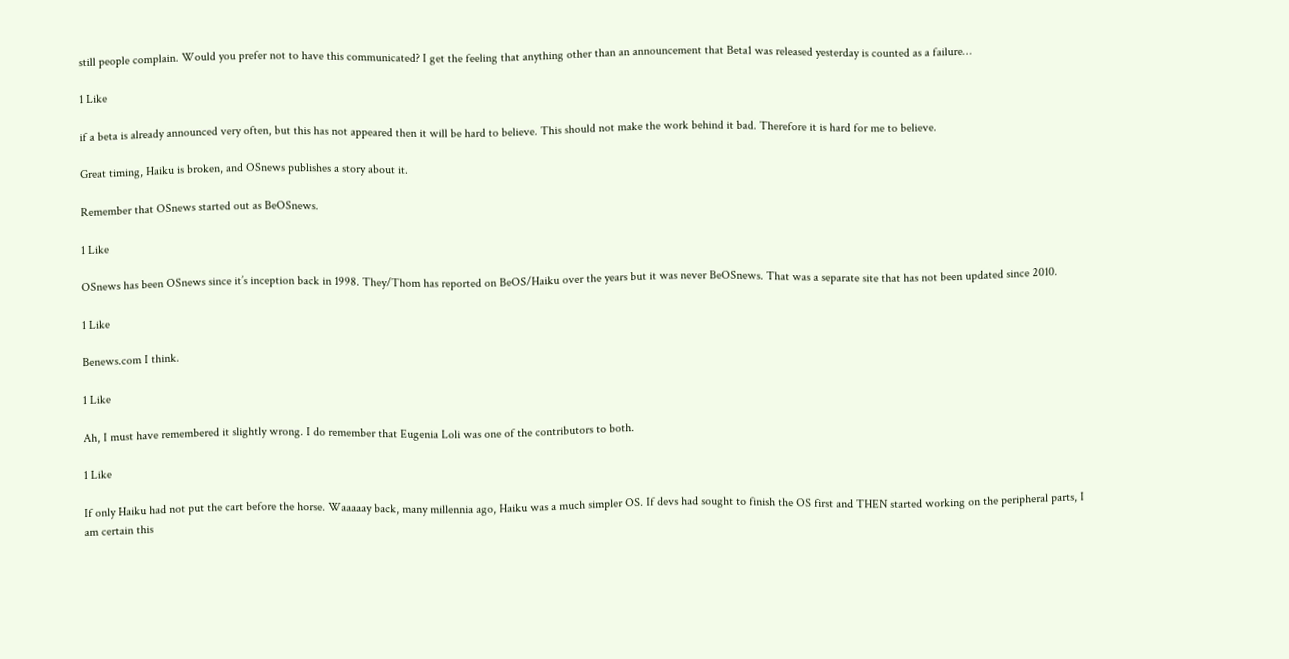still people complain. Would you prefer not to have this communicated? I get the feeling that anything other than an announcement that Beta1 was released yesterday is counted as a failure…

1 Like

if a beta is already announced very often, but this has not appeared then it will be hard to believe. This should not make the work behind it bad. Therefore it is hard for me to believe.

Great timing, Haiku is broken, and OSnews publishes a story about it.

Remember that OSnews started out as BeOSnews.

1 Like

OSnews has been OSnews since it’s inception back in 1998. They/Thom has reported on BeOS/Haiku over the years but it was never BeOSnews. That was a separate site that has not been updated since 2010.

1 Like

Benews.com I think.

1 Like

Ah, I must have remembered it slightly wrong. I do remember that Eugenia Loli was one of the contributors to both.

1 Like

If only Haiku had not put the cart before the horse. Waaaaay back, many millennia ago, Haiku was a much simpler OS. If devs had sought to finish the OS first and THEN started working on the peripheral parts, I am certain this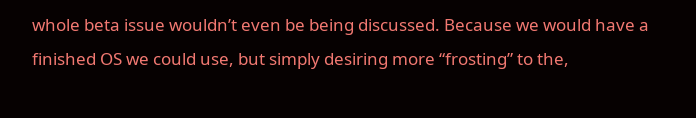whole beta issue wouldn’t even be being discussed. Because we would have a finished OS we could use, but simply desiring more “frosting” to the,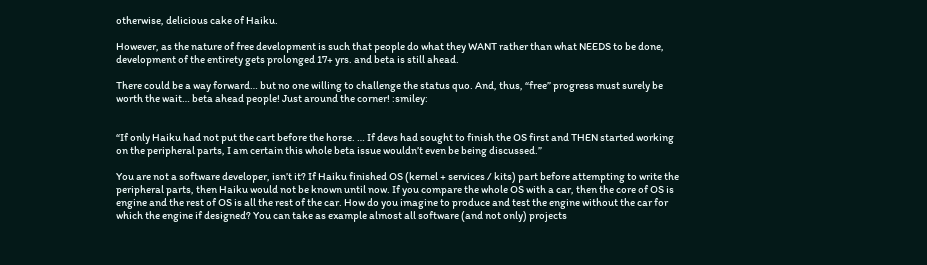otherwise, delicious cake of Haiku.

However, as the nature of free development is such that people do what they WANT rather than what NEEDS to be done, development of the entirety gets prolonged 17+ yrs. and beta is still ahead.

There could be a way forward… but no one willing to challenge the status quo. And, thus, “free” progress must surely be worth the wait… beta ahead people! Just around the corner! :smiley:


“If only Haiku had not put the cart before the horse. … If devs had sought to finish the OS first and THEN started working on the peripheral parts, I am certain this whole beta issue wouldn’t even be being discussed.”

You are not a software developer, isn’t it? If Haiku finished OS (kernel + services / kits) part before attempting to write the peripheral parts, then Haiku would not be known until now. If you compare the whole OS with a car, then the core of OS is engine and the rest of OS is all the rest of the car. How do you imagine to produce and test the engine without the car for which the engine if designed? You can take as example almost all software (and not only) projects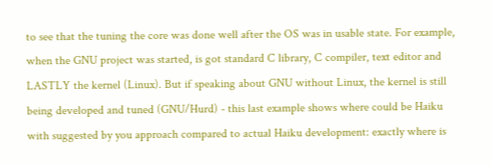to see that the tuning the core was done well after the OS was in usable state. For example, when the GNU project was started, is got standard C library, C compiler, text editor and LASTLY the kernel (Linux). But if speaking about GNU without Linux, the kernel is still being developed and tuned (GNU/Hurd) - this last example shows where could be Haiku with suggested by you approach compared to actual Haiku development: exactly where is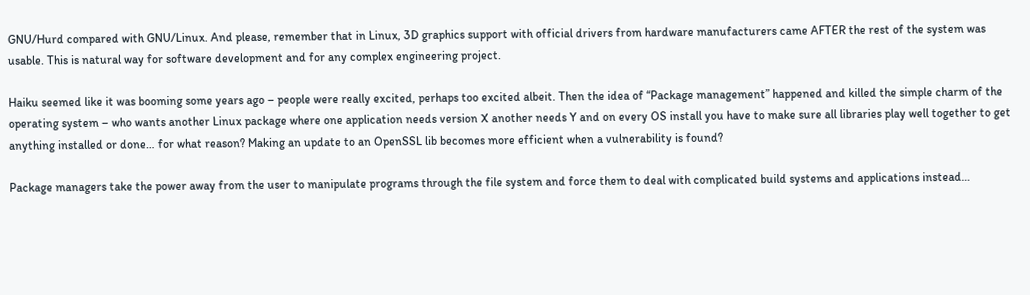GNU/Hurd compared with GNU/Linux. And please, remember that in Linux, 3D graphics support with official drivers from hardware manufacturers came AFTER the rest of the system was usable. This is natural way for software development and for any complex engineering project.

Haiku seemed like it was booming some years ago – people were really excited, perhaps too excited albeit. Then the idea of “Package management” happened and killed the simple charm of the operating system – who wants another Linux package where one application needs version X another needs Y and on every OS install you have to make sure all libraries play well together to get anything installed or done… for what reason? Making an update to an OpenSSL lib becomes more efficient when a vulnerability is found?

Package managers take the power away from the user to manipulate programs through the file system and force them to deal with complicated build systems and applications instead…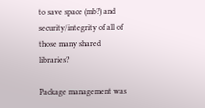to save space (mb?) and security/integrity of all of those many shared libraries?

Package management was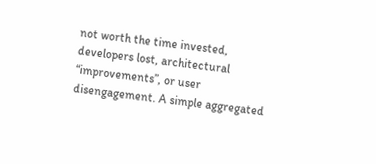not worth the time invested, developers lost, architectural “improvements”, or user disengagement. A simple aggregated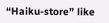“Haiku-store” like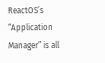ReactOS’s “Application Manager” is all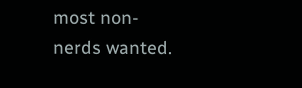most non-nerds wanted.